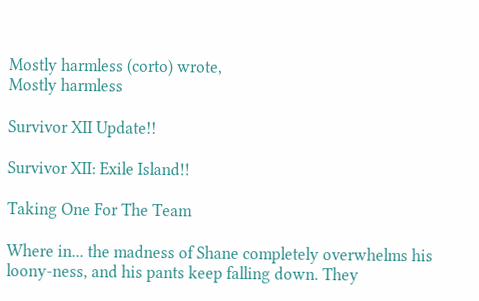Mostly harmless (corto) wrote,
Mostly harmless

Survivor XII Update!!

Survivor XII: Exile Island!!

Taking One For The Team

Where in... the madness of Shane completely overwhelms his loony-ness, and his pants keep falling down. They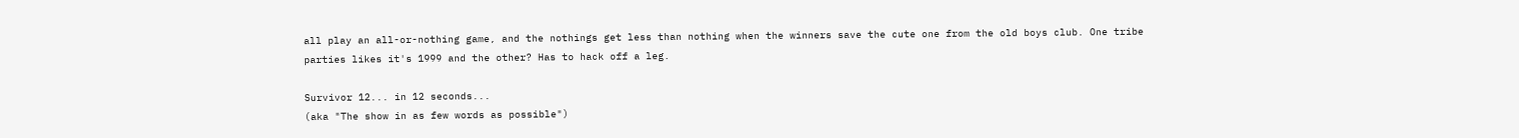all play an all-or-nothing game, and the nothings get less than nothing when the winners save the cute one from the old boys club. One tribe parties likes it's 1999 and the other? Has to hack off a leg.

Survivor 12... in 12 seconds...
(aka "The show in as few words as possible")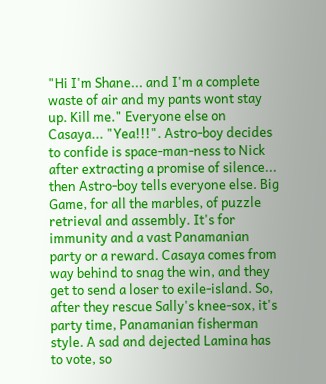"Hi I'm Shane... and I'm a complete waste of air and my pants wont stay up. Kill me." Everyone else on Casaya... "Yea!!!". Astro-boy decides to confide is space-man-ness to Nick after extracting a promise of silence... then Astro-boy tells everyone else. Big Game, for all the marbles, of puzzle retrieval and assembly. It's for immunity and a vast Panamanian party or a reward. Casaya comes from way behind to snag the win, and they get to send a loser to exile-island. So, after they rescue Sally's knee-sox, it's party time, Panamanian fisherman style. A sad and dejected Lamina has to vote, so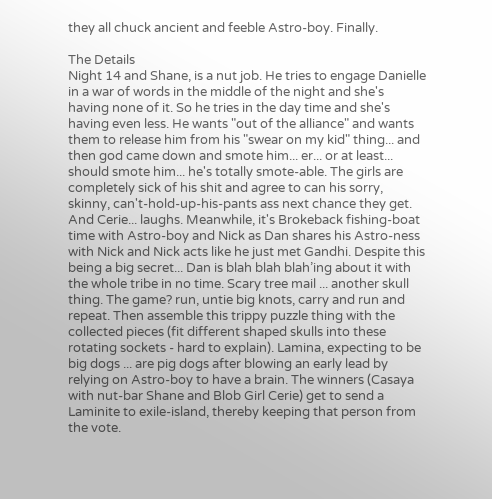they all chuck ancient and feeble Astro-boy. Finally.

The Details
Night 14 and Shane, is a nut job. He tries to engage Danielle in a war of words in the middle of the night and she's having none of it. So he tries in the day time and she's having even less. He wants "out of the alliance" and wants them to release him from his "swear on my kid" thing... and then god came down and smote him... er... or at least... should smote him... he's totally smote-able. The girls are completely sick of his shit and agree to can his sorry, skinny, can't-hold-up-his-pants ass next chance they get. And Cerie... laughs. Meanwhile, it's Brokeback fishing-boat time with Astro-boy and Nick as Dan shares his Astro-ness with Nick and Nick acts like he just met Gandhi. Despite this being a big secret... Dan is blah blah blah’ing about it with the whole tribe in no time. Scary tree mail ... another skull thing. The game? run, untie big knots, carry and run and repeat. Then assemble this trippy puzzle thing with the collected pieces (fit different shaped skulls into these rotating sockets - hard to explain). Lamina, expecting to be big dogs ... are pig dogs after blowing an early lead by relying on Astro-boy to have a brain. The winners (Casaya with nut-bar Shane and Blob Girl Cerie) get to send a Laminite to exile-island, thereby keeping that person from the vote.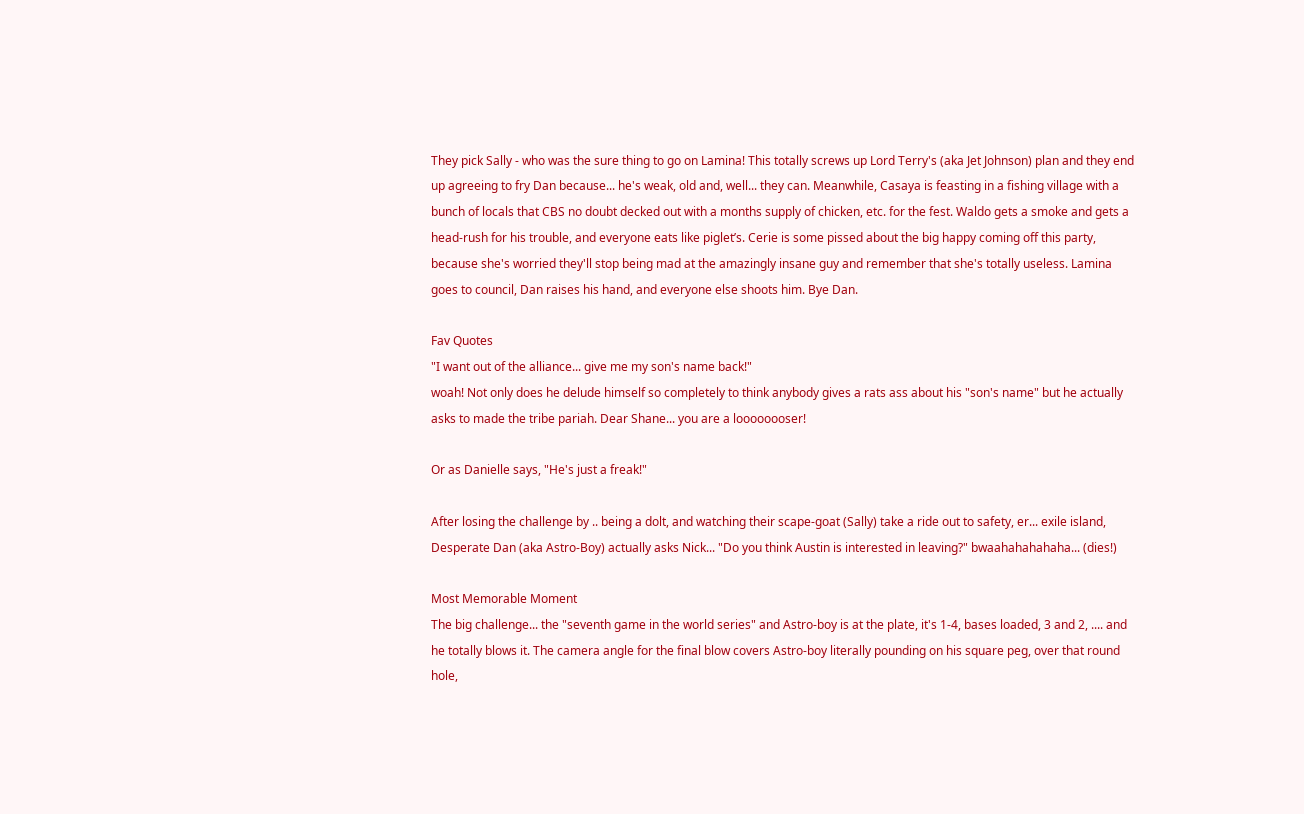They pick Sally - who was the sure thing to go on Lamina! This totally screws up Lord Terry's (aka Jet Johnson) plan and they end up agreeing to fry Dan because... he's weak, old and, well... they can. Meanwhile, Casaya is feasting in a fishing village with a bunch of locals that CBS no doubt decked out with a months supply of chicken, etc. for the fest. Waldo gets a smoke and gets a head-rush for his trouble, and everyone eats like piglet’s. Cerie is some pissed about the big happy coming off this party, because she's worried they'll stop being mad at the amazingly insane guy and remember that she's totally useless. Lamina goes to council, Dan raises his hand, and everyone else shoots him. Bye Dan.

Fav Quotes
"I want out of the alliance... give me my son's name back!"
woah! Not only does he delude himself so completely to think anybody gives a rats ass about his "son's name" but he actually asks to made the tribe pariah. Dear Shane... you are a loooooooser!

Or as Danielle says, "He's just a freak!"

After losing the challenge by .. being a dolt, and watching their scape-goat (Sally) take a ride out to safety, er... exile island, Desperate Dan (aka Astro-Boy) actually asks Nick... "Do you think Austin is interested in leaving?" bwaahahahahaha... (dies!)

Most Memorable Moment
The big challenge... the "seventh game in the world series" and Astro-boy is at the plate, it's 1-4, bases loaded, 3 and 2, .... and he totally blows it. The camera angle for the final blow covers Astro-boy literally pounding on his square peg, over that round hole,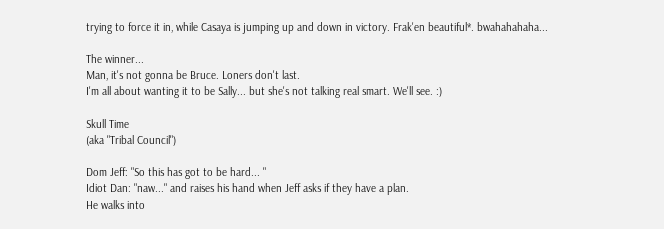trying to force it in, while Casaya is jumping up and down in victory. Frak'en beautiful*. bwahahahaha...

The winner...
Man, it's not gonna be Bruce. Loners don't last.
I'm all about wanting it to be Sally... but she's not talking real smart. We'll see. :)

Skull Time
(aka "Tribal Council")

Dom Jeff: "So this has got to be hard... "
Idiot Dan: "naw..." and raises his hand when Jeff asks if they have a plan.
He walks into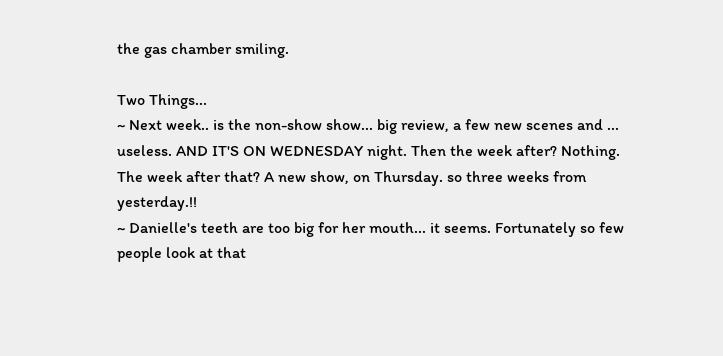the gas chamber smiling.

Two Things...
~ Next week.. is the non-show show... big review, a few new scenes and ... useless. AND IT'S ON WEDNESDAY night. Then the week after? Nothing. The week after that? A new show, on Thursday. so three weeks from yesterday.!!
~ Danielle's teeth are too big for her mouth... it seems. Fortunately so few people look at that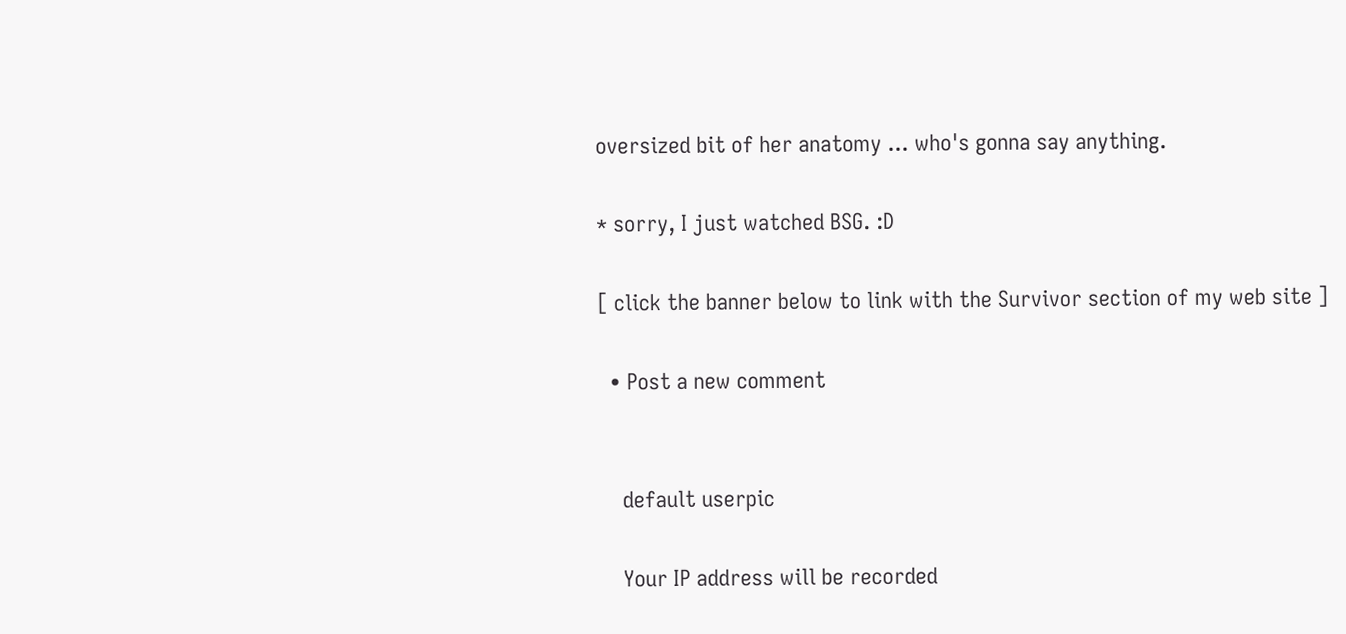oversized bit of her anatomy ... who's gonna say anything.

* sorry, I just watched BSG. :D

[ click the banner below to link with the Survivor section of my web site ]

  • Post a new comment


    default userpic

    Your IP address will be recorded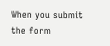When you submit the form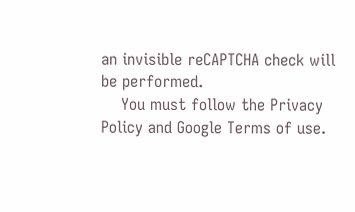an invisible reCAPTCHA check will be performed.
    You must follow the Privacy Policy and Google Terms of use.